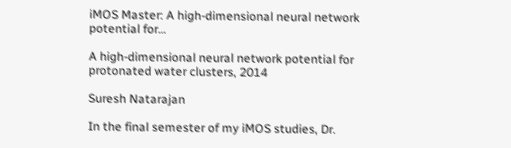iMOS Master: A high-dimensional neural network potential for…

A high-dimensional neural network potential for protonated water clusters, 2014

Suresh Natarajan

In the final semester of my iMOS studies, Dr.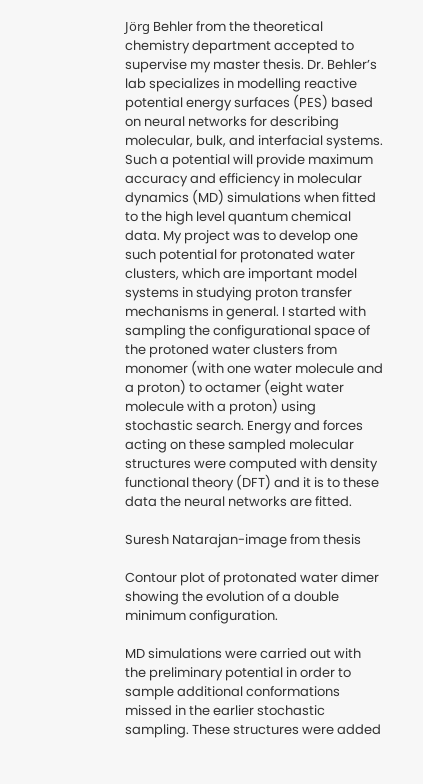Jörg Behler from the theoretical chemistry department accepted to supervise my master thesis. Dr. Behler’s lab specializes in modelling reactive potential energy surfaces (PES) based on neural networks for describing molecular, bulk, and interfacial systems. Such a potential will provide maximum accuracy and efficiency in molecular dynamics (MD) simulations when fitted to the high level quantum chemical data. My project was to develop one such potential for protonated water clusters, which are important model systems in studying proton transfer mechanisms in general. I started with sampling the configurational space of the protoned water clusters from monomer (with one water molecule and a proton) to octamer (eight water molecule with a proton) using stochastic search. Energy and forces acting on these sampled molecular structures were computed with density functional theory (DFT) and it is to these data the neural networks are fitted.

Suresh Natarajan-image from thesis

Contour plot of protonated water dimer showing the evolution of a double minimum configuration.

MD simulations were carried out with the preliminary potential in order to sample additional conformations missed in the earlier stochastic sampling. These structures were added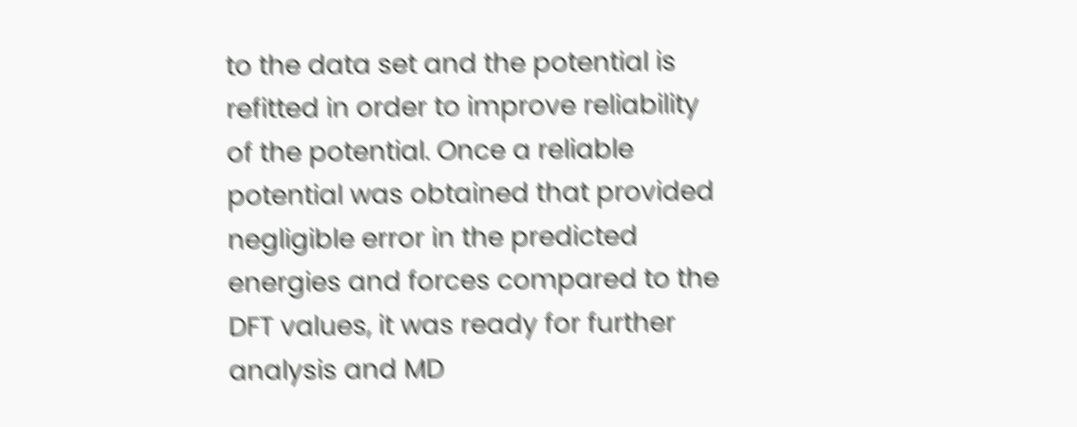to the data set and the potential is refitted in order to improve reliability of the potential. Once a reliable potential was obtained that provided negligible error in the predicted energies and forces compared to the DFT values, it was ready for further analysis and MD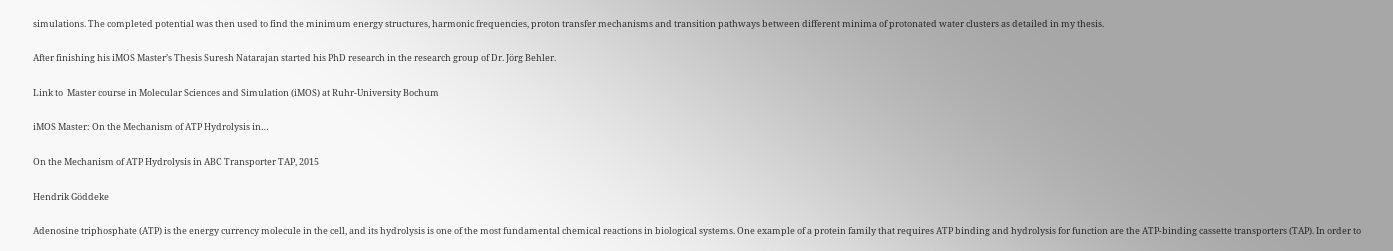simulations. The completed potential was then used to find the minimum energy structures, harmonic frequencies, proton transfer mechanisms and transition pathways between different minima of protonated water clusters as detailed in my thesis.

After finishing his iMOS Master’s Thesis Suresh Natarajan started his PhD research in the research group of Dr. Jörg Behler.

Link to  Master course in Molecular Sciences and Simulation (iMOS) at Ruhr-University Bochum

iMOS Master: On the Mechanism of ATP Hydrolysis in…

On the Mechanism of ATP Hydrolysis in ABC Transporter TAP, 2015

Hendrik Göddeke

Adenosine triphosphate (ATP) is the energy currency molecule in the cell, and its hydrolysis is one of the most fundamental chemical reactions in biological systems. One example of a protein family that requires ATP binding and hydrolysis for function are the ATP-binding cassette transporters (TAP). In order to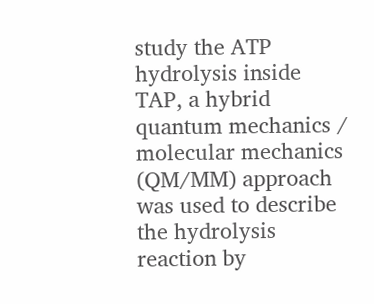study the ATP hydrolysis inside TAP, a hybrid quantum mechanics / molecular mechanics (QM/MM) approach was used to describe the hydrolysis reaction by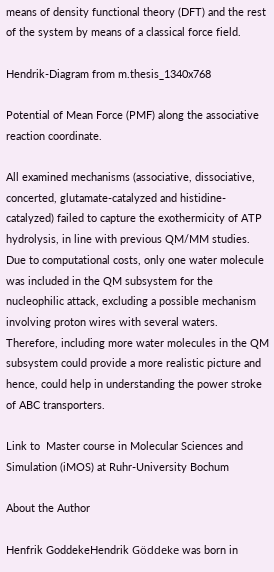means of density functional theory (DFT) and the rest of the system by means of a classical force field.

Hendrik-Diagram from m.thesis_1340x768

Potential of Mean Force (PMF) along the associative reaction coordinate.

All examined mechanisms (associative, dissociative, concerted, glutamate-catalyzed and histidine-catalyzed) failed to capture the exothermicity of ATP hydrolysis, in line with previous QM/MM studies. Due to computational costs, only one water molecule was included in the QM subsystem for the nucleophilic attack, excluding a possible mechanism involving proton wires with several waters. Therefore, including more water molecules in the QM subsystem could provide a more realistic picture and hence, could help in understanding the power stroke of ABC transporters.

Link to  Master course in Molecular Sciences and Simulation (iMOS) at Ruhr-University Bochum

About the Author

Henfrik GoddekeHendrik Göddeke was born in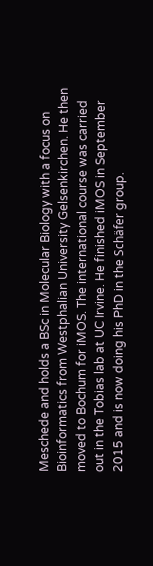Meschede and holds a BSc in Molecular Biology with a focus on Bioinformatics from Westphalian University Gelsenkirchen. He then moved to Bochum for iMOS. The international course was carried out in the Tobias lab at UC Irvine. He finished iMOS in September 2015 and is now doing his PhD in the Schäfer group.